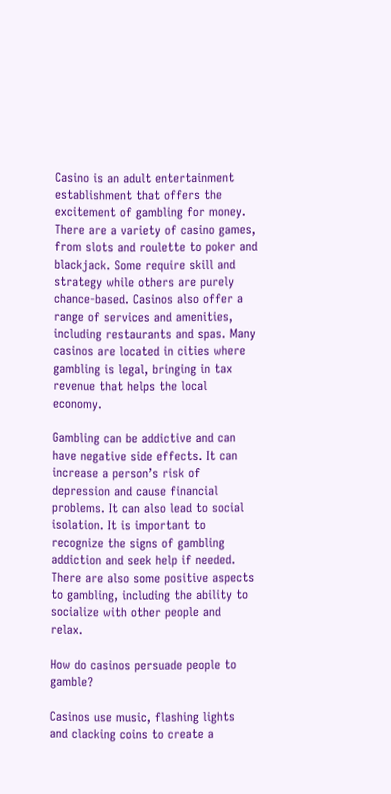Casino is an adult entertainment establishment that offers the excitement of gambling for money. There are a variety of casino games, from slots and roulette to poker and blackjack. Some require skill and strategy while others are purely chance-based. Casinos also offer a range of services and amenities, including restaurants and spas. Many casinos are located in cities where gambling is legal, bringing in tax revenue that helps the local economy.

Gambling can be addictive and can have negative side effects. It can increase a person’s risk of depression and cause financial problems. It can also lead to social isolation. It is important to recognize the signs of gambling addiction and seek help if needed. There are also some positive aspects to gambling, including the ability to socialize with other people and relax.

How do casinos persuade people to gamble?

Casinos use music, flashing lights and clacking coins to create a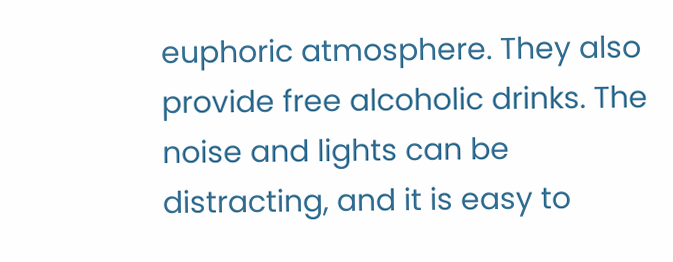euphoric atmosphere. They also provide free alcoholic drinks. The noise and lights can be distracting, and it is easy to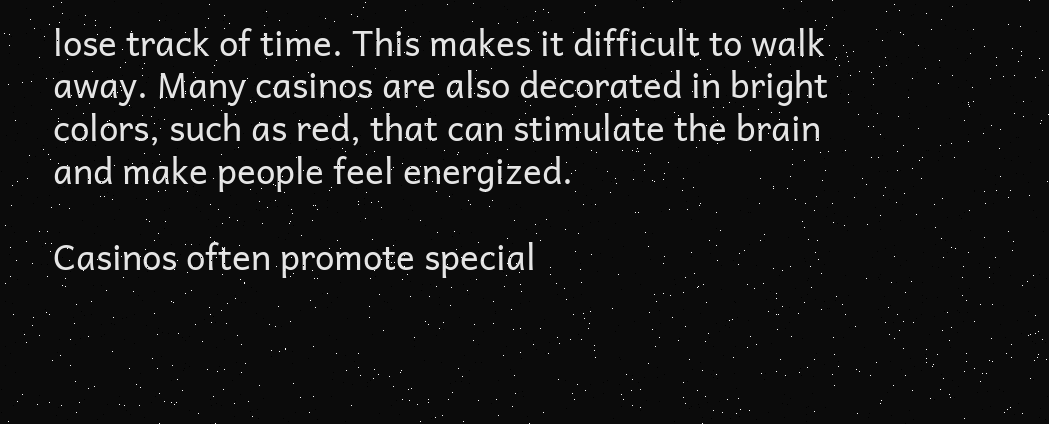lose track of time. This makes it difficult to walk away. Many casinos are also decorated in bright colors, such as red, that can stimulate the brain and make people feel energized.

Casinos often promote special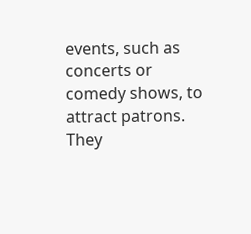events, such as concerts or comedy shows, to attract patrons. They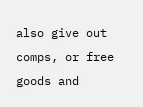also give out comps, or free goods and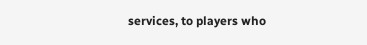services, to players who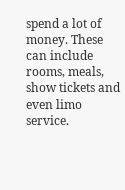spend a lot of money. These can include rooms, meals, show tickets and even limo service.